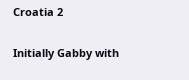Croatia 2

Initially Gabby with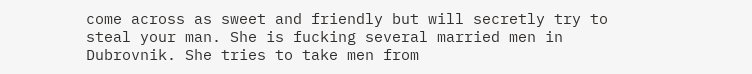come across as sweet and friendly but will secretly try to steal your man. She is fucking several married men in Dubrovnik. She tries to take men from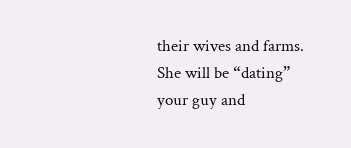their wives and farms. She will be “dating” your guy and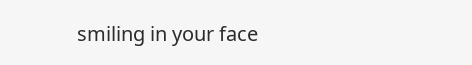smiling in your face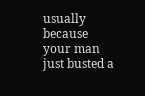usually because your man just busted a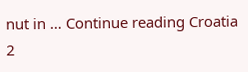nut in … Continue reading Croatia 2